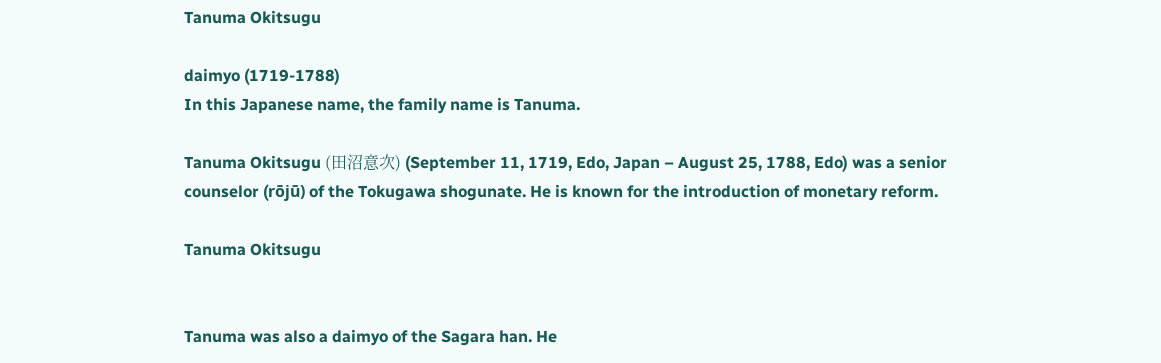Tanuma Okitsugu

daimyo (1719-1788)
In this Japanese name, the family name is Tanuma.

Tanuma Okitsugu (田沼意次) (September 11, 1719, Edo, Japan – August 25, 1788, Edo) was a senior counselor (rōjū) of the Tokugawa shogunate. He is known for the introduction of monetary reform.

Tanuma Okitsugu


Tanuma was also a daimyo of the Sagara han. He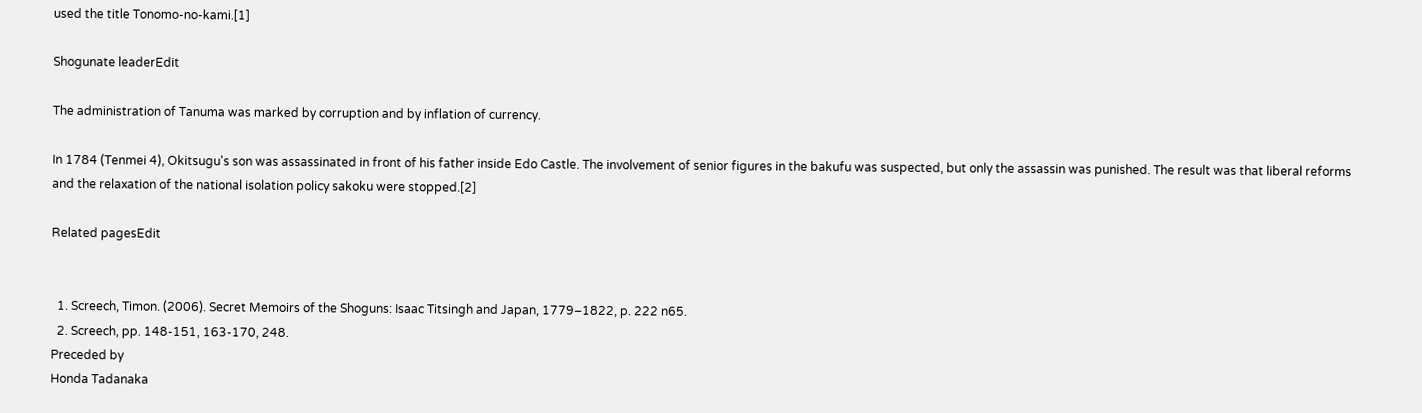used the title Tonomo-no-kami.[1]

Shogunate leaderEdit

The administration of Tanuma was marked by corruption and by inflation of currency.

In 1784 (Tenmei 4), Okitsugu's son was assassinated in front of his father inside Edo Castle. The involvement of senior figures in the bakufu was suspected, but only the assassin was punished. The result was that liberal reforms and the relaxation of the national isolation policy sakoku were stopped.[2]

Related pagesEdit


  1. Screech, Timon. (2006). Secret Memoirs of the Shoguns: Isaac Titsingh and Japan, 1779–1822, p. 222 n65.
  2. Screech, pp. 148-151, 163-170, 248.
Preceded by
Honda Tadanaka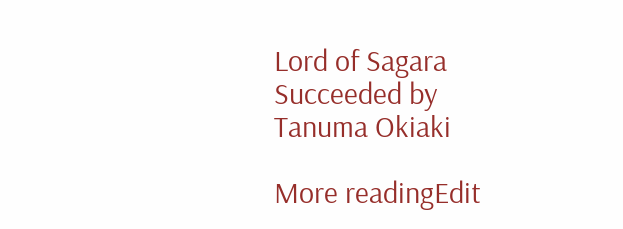Lord of Sagara
Succeeded by
Tanuma Okiaki

More readingEdit